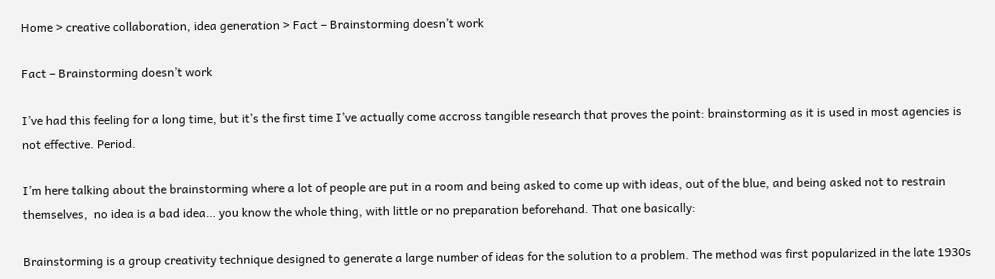Home > creative collaboration, idea generation > Fact – Brainstorming doesn’t work

Fact – Brainstorming doesn’t work

I’ve had this feeling for a long time, but it’s the first time I’ve actually come accross tangible research that proves the point: brainstorming as it is used in most agencies is not effective. Period.

I’m here talking about the brainstorming where a lot of people are put in a room and being asked to come up with ideas, out of the blue, and being asked not to restrain themselves,  no idea is a bad idea… you know the whole thing, with little or no preparation beforehand. That one basically:

Brainstorming is a group creativity technique designed to generate a large number of ideas for the solution to a problem. The method was first popularized in the late 1930s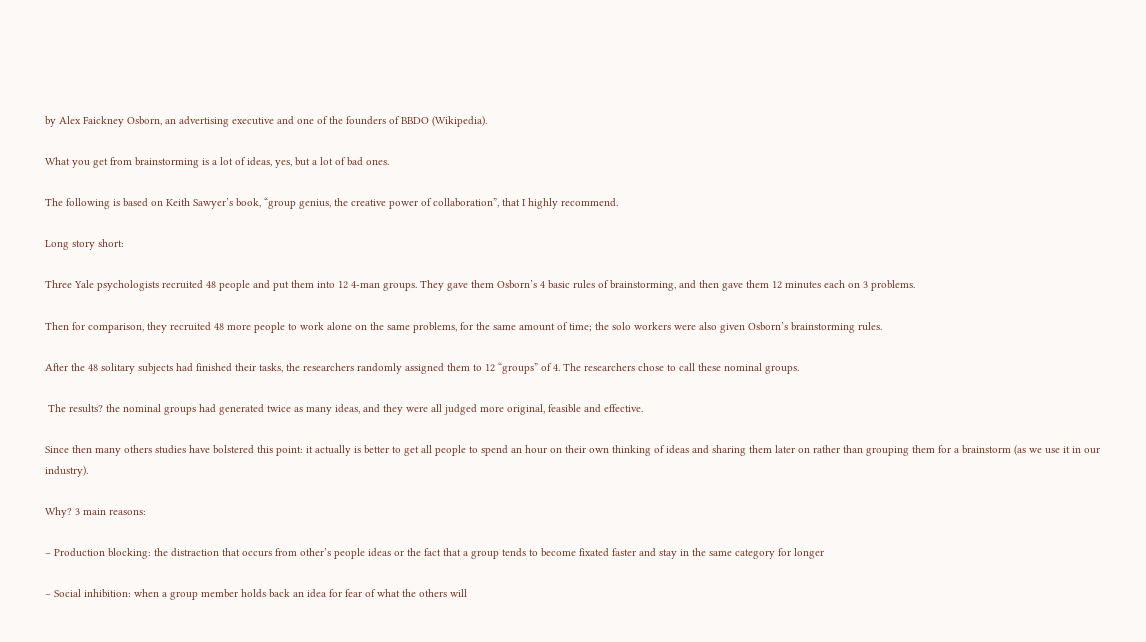by Alex Faickney Osborn, an advertising executive and one of the founders of BBDO (Wikipedia).

What you get from brainstorming is a lot of ideas, yes, but a lot of bad ones.

The following is based on Keith Sawyer’s book, “group genius, the creative power of collaboration”, that I highly recommend.

Long story short:

Three Yale psychologists recruited 48 people and put them into 12 4-man groups. They gave them Osborn’s 4 basic rules of brainstorming, and then gave them 12 minutes each on 3 problems.

Then for comparison, they recruited 48 more people to work alone on the same problems, for the same amount of time; the solo workers were also given Osborn’s brainstorming rules.

After the 48 solitary subjects had finished their tasks, the researchers randomly assigned them to 12 “groups” of 4. The researchers chose to call these nominal groups.

 The results? the nominal groups had generated twice as many ideas, and they were all judged more original, feasible and effective.

Since then many others studies have bolstered this point: it actually is better to get all people to spend an hour on their own thinking of ideas and sharing them later on rather than grouping them for a brainstorm (as we use it in our industry).

Why? 3 main reasons:

– Production blocking: the distraction that occurs from other’s people ideas or the fact that a group tends to become fixated faster and stay in the same category for longer

– Social inhibition: when a group member holds back an idea for fear of what the others will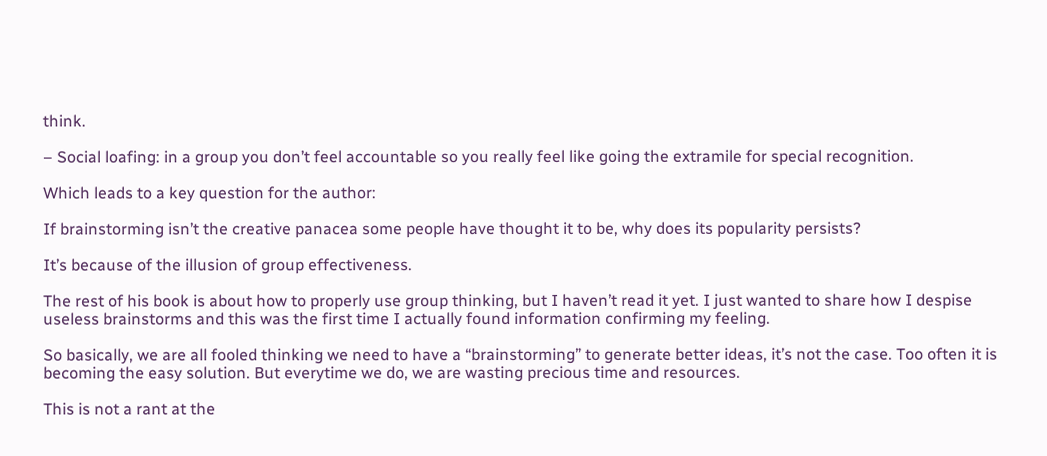think.

– Social loafing: in a group you don’t feel accountable so you really feel like going the extramile for special recognition.

Which leads to a key question for the author:

If brainstorming isn’t the creative panacea some people have thought it to be, why does its popularity persists?

It’s because of the illusion of group effectiveness.

The rest of his book is about how to properly use group thinking, but I haven’t read it yet. I just wanted to share how I despise useless brainstorms and this was the first time I actually found information confirming my feeling.

So basically, we are all fooled thinking we need to have a “brainstorming” to generate better ideas, it’s not the case. Too often it is becoming the easy solution. But everytime we do, we are wasting precious time and resources.

This is not a rant at the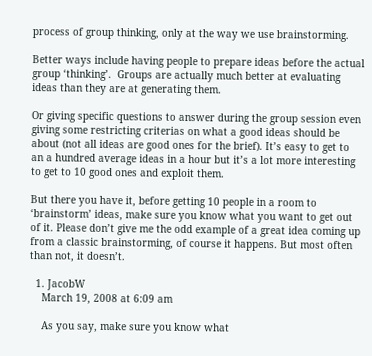process of group thinking, only at the way we use brainstorming.

Better ways include having people to prepare ideas before the actual group ‘thinking’.  Groups are actually much better at evaluating ideas than they are at generating them.

Or giving specific questions to answer during the group session even giving some restricting criterias on what a good ideas should be about (not all ideas are good ones for the brief). It’s easy to get to an a hundred average ideas in a hour but it’s a lot more interesting to get to 10 good ones and exploit them.

But there you have it, before getting 10 people in a room to ‘brainstorm’ ideas, make sure you know what you want to get out of it. Please don’t give me the odd example of a great idea coming up from a classic brainstorming, of course it happens. But most often than not, it doesn’t.

  1. JacobW
    March 19, 2008 at 6:09 am

    As you say, make sure you know what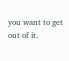you want to get out of it.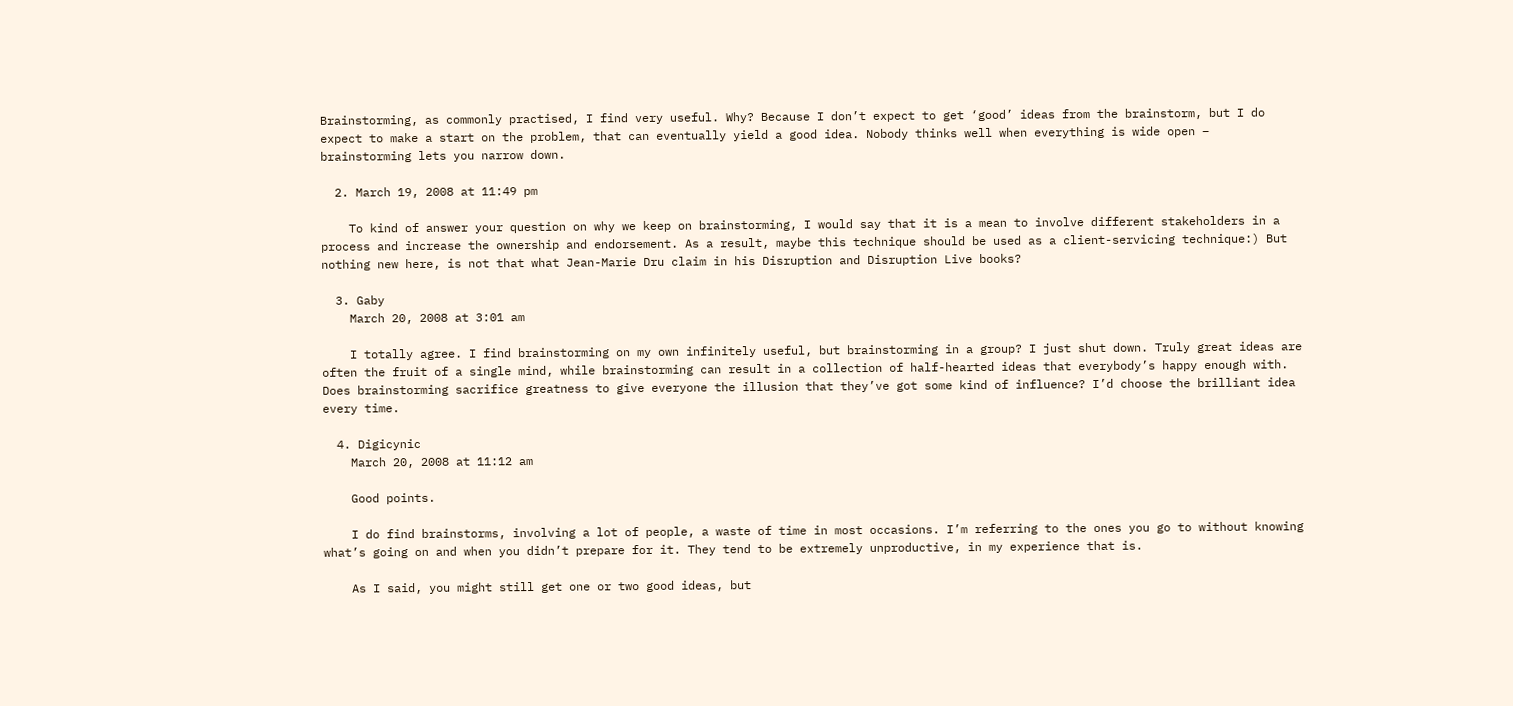Brainstorming, as commonly practised, I find very useful. Why? Because I don’t expect to get ‘good’ ideas from the brainstorm, but I do expect to make a start on the problem, that can eventually yield a good idea. Nobody thinks well when everything is wide open – brainstorming lets you narrow down.

  2. March 19, 2008 at 11:49 pm

    To kind of answer your question on why we keep on brainstorming, I would say that it is a mean to involve different stakeholders in a process and increase the ownership and endorsement. As a result, maybe this technique should be used as a client-servicing technique:) But nothing new here, is not that what Jean-Marie Dru claim in his Disruption and Disruption Live books?

  3. Gaby
    March 20, 2008 at 3:01 am

    I totally agree. I find brainstorming on my own infinitely useful, but brainstorming in a group? I just shut down. Truly great ideas are often the fruit of a single mind, while brainstorming can result in a collection of half-hearted ideas that everybody’s happy enough with. Does brainstorming sacrifice greatness to give everyone the illusion that they’ve got some kind of influence? I’d choose the brilliant idea every time.

  4. Digicynic
    March 20, 2008 at 11:12 am

    Good points.

    I do find brainstorms, involving a lot of people, a waste of time in most occasions. I’m referring to the ones you go to without knowing what’s going on and when you didn’t prepare for it. They tend to be extremely unproductive, in my experience that is.

    As I said, you might still get one or two good ideas, but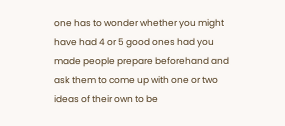one has to wonder whether you might have had 4 or 5 good ones had you made people prepare beforehand and ask them to come up with one or two ideas of their own to be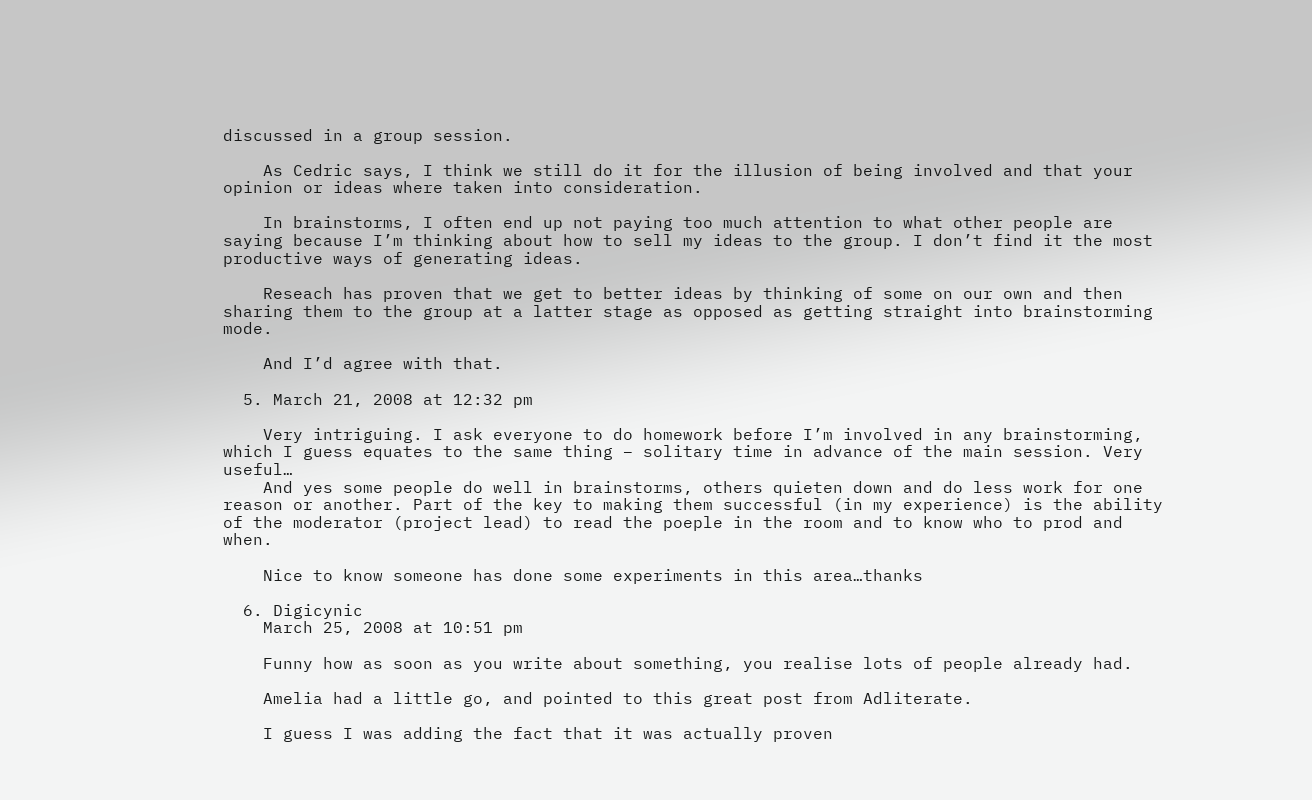discussed in a group session.

    As Cedric says, I think we still do it for the illusion of being involved and that your opinion or ideas where taken into consideration.

    In brainstorms, I often end up not paying too much attention to what other people are saying because I’m thinking about how to sell my ideas to the group. I don’t find it the most productive ways of generating ideas.

    Reseach has proven that we get to better ideas by thinking of some on our own and then sharing them to the group at a latter stage as opposed as getting straight into brainstorming mode.

    And I’d agree with that.

  5. March 21, 2008 at 12:32 pm

    Very intriguing. I ask everyone to do homework before I’m involved in any brainstorming, which I guess equates to the same thing – solitary time in advance of the main session. Very useful…
    And yes some people do well in brainstorms, others quieten down and do less work for one reason or another. Part of the key to making them successful (in my experience) is the ability of the moderator (project lead) to read the poeple in the room and to know who to prod and when.

    Nice to know someone has done some experiments in this area…thanks

  6. Digicynic
    March 25, 2008 at 10:51 pm

    Funny how as soon as you write about something, you realise lots of people already had.

    Amelia had a little go, and pointed to this great post from Adliterate.

    I guess I was adding the fact that it was actually proven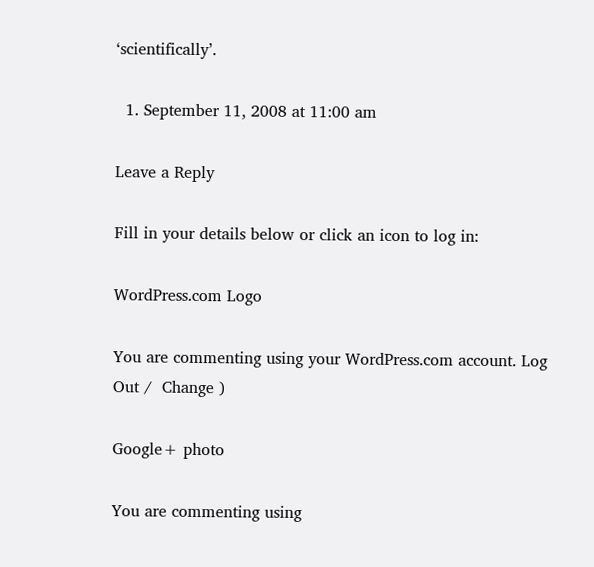‘scientifically’.

  1. September 11, 2008 at 11:00 am

Leave a Reply

Fill in your details below or click an icon to log in:

WordPress.com Logo

You are commenting using your WordPress.com account. Log Out /  Change )

Google+ photo

You are commenting using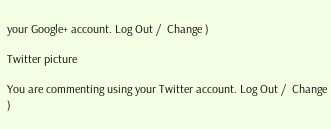your Google+ account. Log Out /  Change )

Twitter picture

You are commenting using your Twitter account. Log Out /  Change )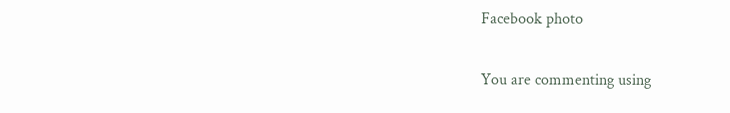Facebook photo

You are commenting using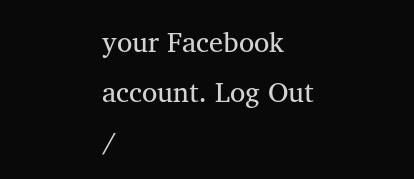your Facebook account. Log Out /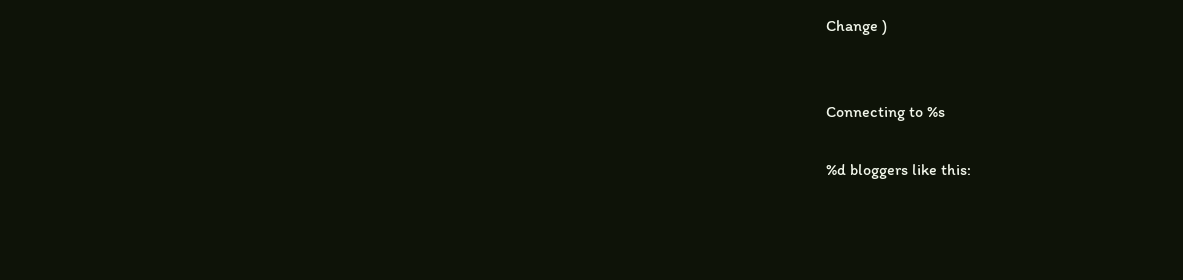Change )


Connecting to %s

%d bloggers like this: